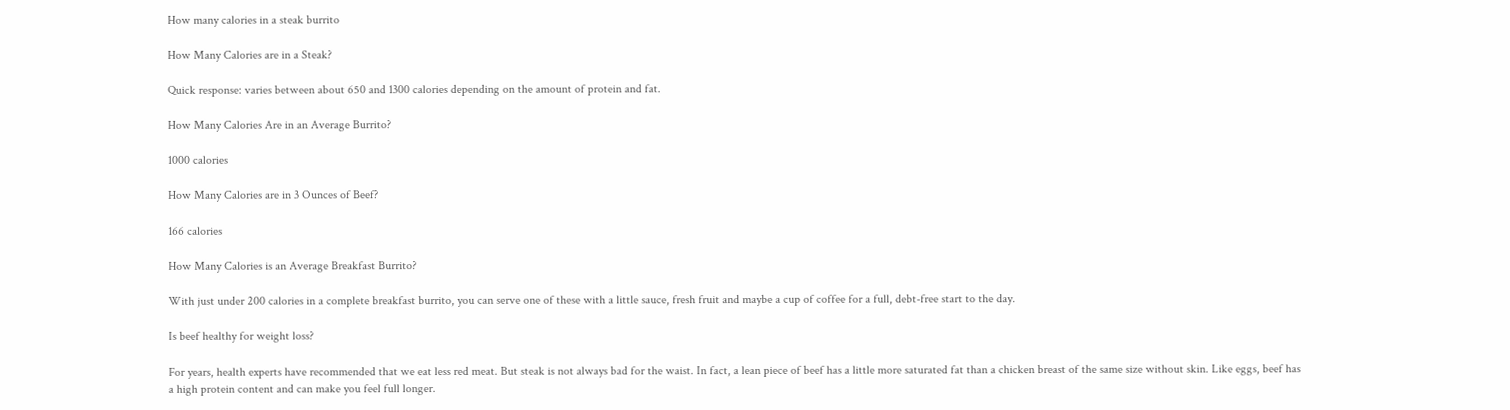How many calories in a steak burrito

How Many Calories are in a Steak?

Quick response: varies between about 650 and 1300 calories depending on the amount of protein and fat.

How Many Calories Are in an Average Burrito?

1000 calories

How Many Calories are in 3 Ounces of Beef?

166 calories

How Many Calories is an Average Breakfast Burrito?

With just under 200 calories in a complete breakfast burrito, you can serve one of these with a little sauce, fresh fruit and maybe a cup of coffee for a full, debt-free start to the day.

Is beef healthy for weight loss?

For years, health experts have recommended that we eat less red meat. But steak is not always bad for the waist. In fact, a lean piece of beef has a little more saturated fat than a chicken breast of the same size without skin. Like eggs, beef has a high protein content and can make you feel full longer.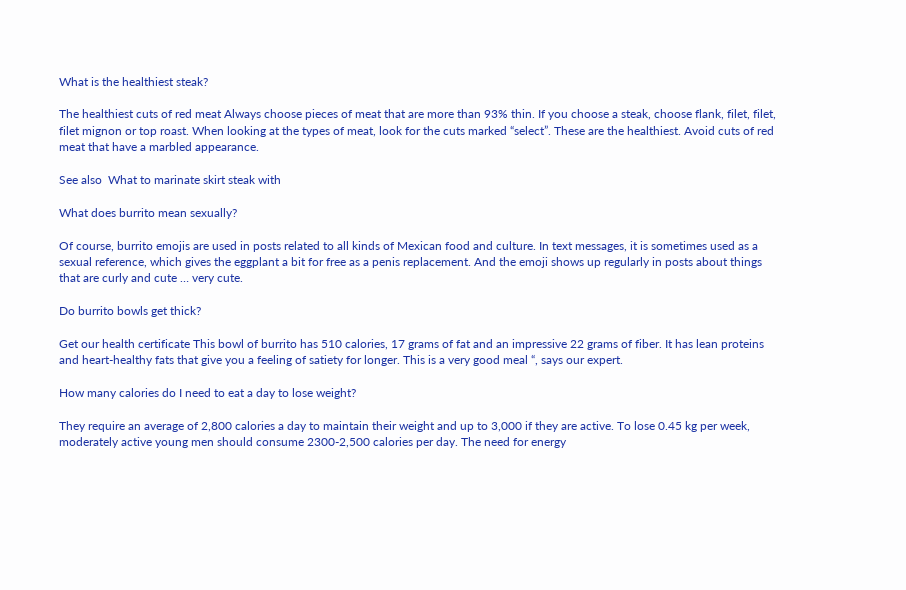What is the healthiest steak?

The healthiest cuts of red meat Always choose pieces of meat that are more than 93% thin. If you choose a steak, choose flank, filet, filet, filet mignon or top roast. When looking at the types of meat, look for the cuts marked “select”. These are the healthiest. Avoid cuts of red meat that have a marbled appearance.

See also  What to marinate skirt steak with

What does burrito mean sexually?

Of course, burrito emojis are used in posts related to all kinds of Mexican food and culture. In text messages, it is sometimes used as a sexual reference, which gives the eggplant a bit for free as a penis replacement. And the emoji shows up regularly in posts about things that are curly and cute … very cute.

Do burrito bowls get thick?

Get our health certificate This bowl of burrito has 510 calories, 17 grams of fat and an impressive 22 grams of fiber. It has lean proteins and heart-healthy fats that give you a feeling of satiety for longer. This is a very good meal “, says our expert.

How many calories do I need to eat a day to lose weight?

They require an average of 2,800 calories a day to maintain their weight and up to 3,000 if they are active. To lose 0.45 kg per week, moderately active young men should consume 2300-2,500 calories per day. The need for energy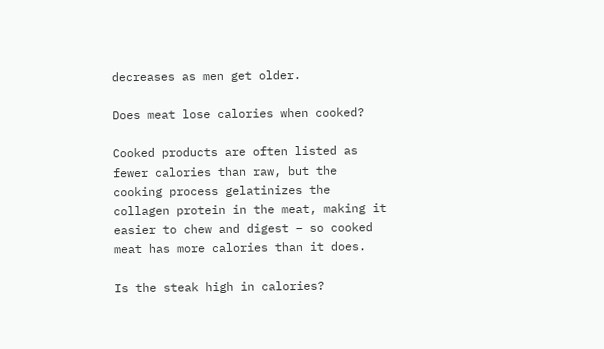decreases as men get older.

Does meat lose calories when cooked?

Cooked products are often listed as fewer calories than raw, but the cooking process gelatinizes the collagen protein in the meat, making it easier to chew and digest – so cooked meat has more calories than it does.

Is the steak high in calories?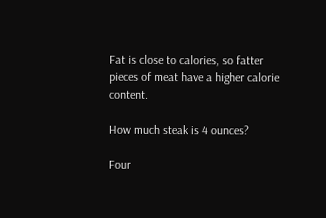Fat is close to calories, so fatter pieces of meat have a higher calorie content.

How much steak is 4 ounces?

Four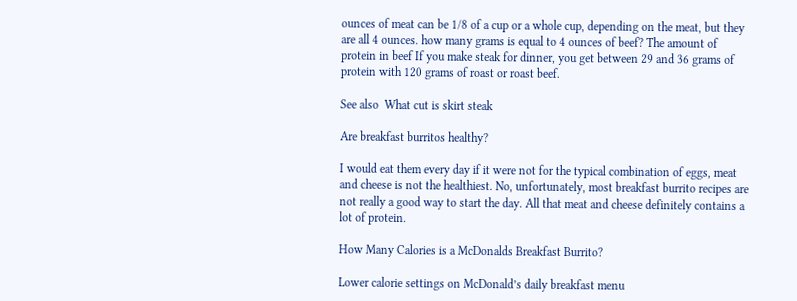ounces of meat can be 1/8 of a cup or a whole cup, depending on the meat, but they are all 4 ounces. how many grams is equal to 4 ounces of beef? The amount of protein in beef If you make steak for dinner, you get between 29 and 36 grams of protein with 120 grams of roast or roast beef.

See also  What cut is skirt steak

Are breakfast burritos healthy?

I would eat them every day if it were not for the typical combination of eggs, meat and cheese is not the healthiest. No, unfortunately, most breakfast burrito recipes are not really a good way to start the day. All that meat and cheese definitely contains a lot of protein.

How Many Calories is a McDonalds Breakfast Burrito?

Lower calorie settings on McDonald’s daily breakfast menu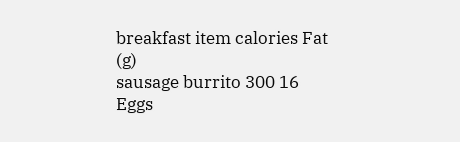breakfast item calories Fat (g)
sausage burrito 300 16
Eggs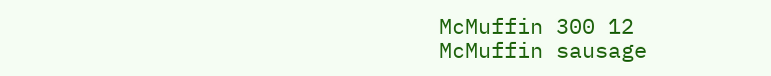McMuffin 300 12
McMuffin sausage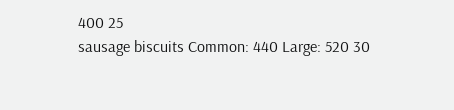400 25
sausage biscuits Common: 440 Large: 520 30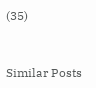(35)


Similar Posts